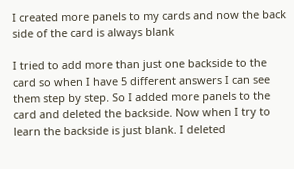I created more panels to my cards and now the back side of the card is always blank

I tried to add more than just one backside to the card so when I have 5 different answers I can see them step by step. So I added more panels to the card and deleted the backside. Now when I try to learn the backside is just blank. I deleted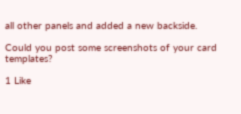all other panels and added a new backside.

Could you post some screenshots of your card templates?

1 Like